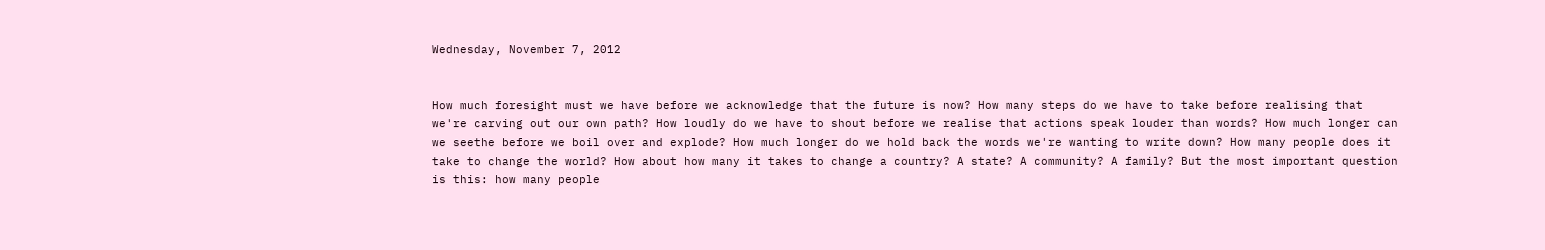Wednesday, November 7, 2012


How much foresight must we have before we acknowledge that the future is now? How many steps do we have to take before realising that we're carving out our own path? How loudly do we have to shout before we realise that actions speak louder than words? How much longer can we seethe before we boil over and explode? How much longer do we hold back the words we're wanting to write down? How many people does it take to change the world? How about how many it takes to change a country? A state? A community? A family? But the most important question is this: how many people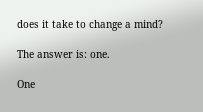does it take to change a mind?

The answer is: one.

One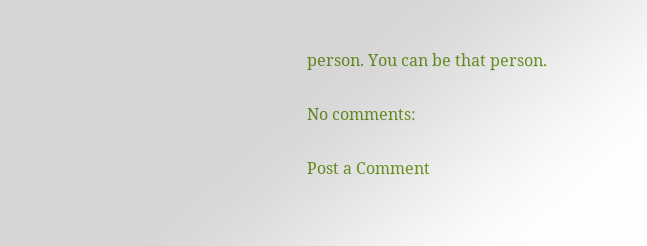person. You can be that person.

No comments:

Post a Comment